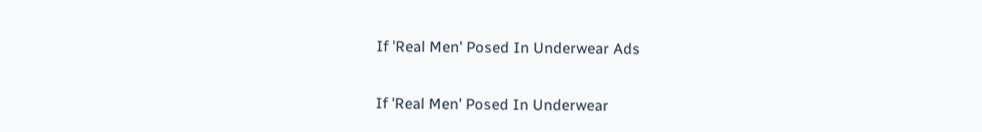If 'Real Men' Posed In Underwear Ads

If 'Real Men' Posed In Underwear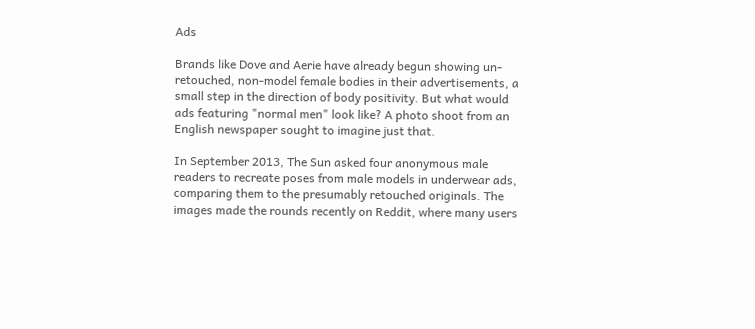Ads

Brands like Dove and Aerie have already begun showing un-retouched, non-model female bodies in their advertisements, a small step in the direction of body positivity. But what would ads featuring "normal men" look like? A photo shoot from an English newspaper sought to imagine just that.

In September 2013, The Sun asked four anonymous male readers to recreate poses from male models in underwear ads, comparing them to the presumably retouched originals. The images made the rounds recently on Reddit, where many users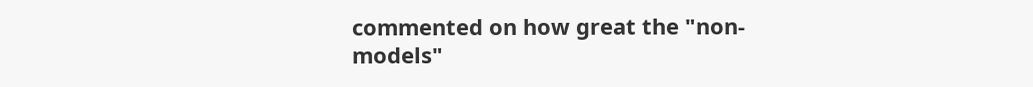commented on how great the "non-models"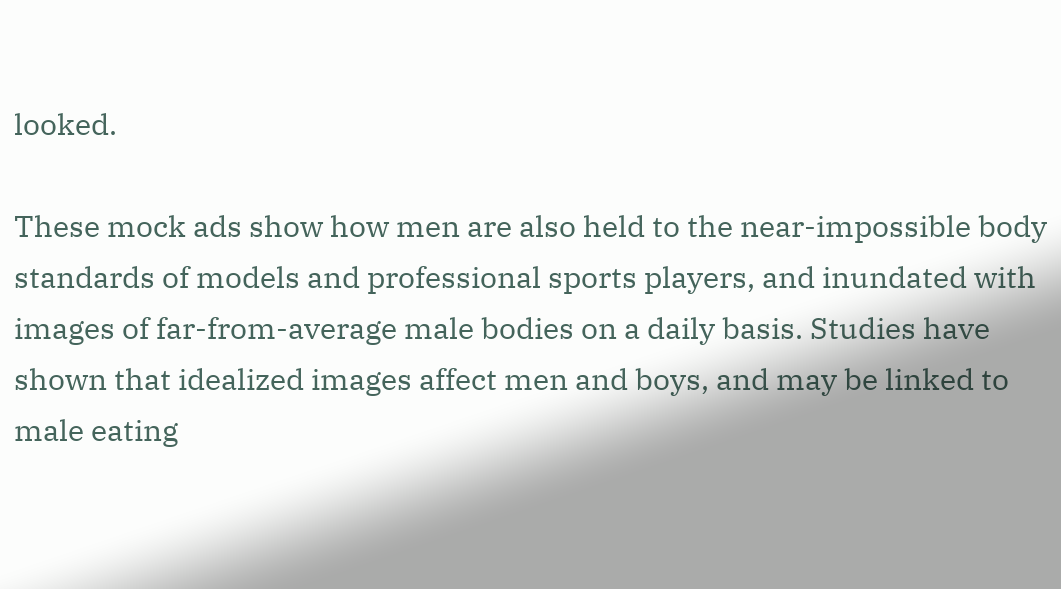looked.

These mock ads show how men are also held to the near-impossible body standards of models and professional sports players, and inundated with images of far-from-average male bodies on a daily basis. Studies have shown that idealized images affect men and boys, and may be linked to male eating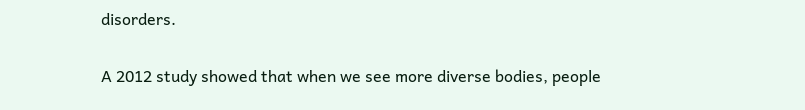disorders.

A 2012 study showed that when we see more diverse bodies, people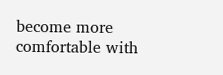become more comfortable with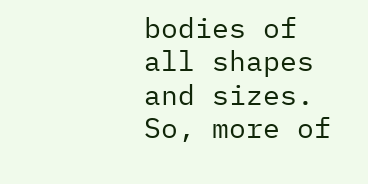bodies of all shapes and sizes. So, more of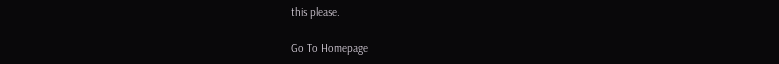this please.

Go To Homepage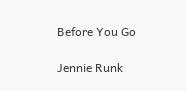Before You Go

Jennie Runk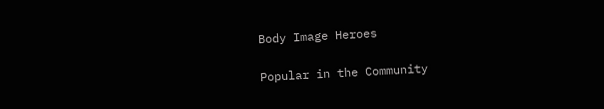Body Image Heroes

Popular in the Community